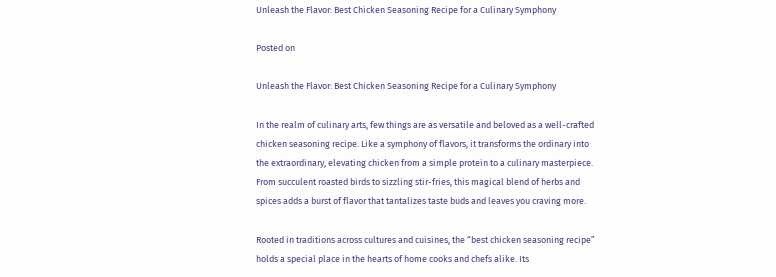Unleash the Flavor: Best Chicken Seasoning Recipe for a Culinary Symphony

Posted on

Unleash the Flavor: Best Chicken Seasoning Recipe for a Culinary Symphony

In the realm of culinary arts, few things are as versatile and beloved as a well-crafted chicken seasoning recipe. Like a symphony of flavors, it transforms the ordinary into the extraordinary, elevating chicken from a simple protein to a culinary masterpiece. From succulent roasted birds to sizzling stir-fries, this magical blend of herbs and spices adds a burst of flavor that tantalizes taste buds and leaves you craving more.

Rooted in traditions across cultures and cuisines, the “best chicken seasoning recipe” holds a special place in the hearts of home cooks and chefs alike. Its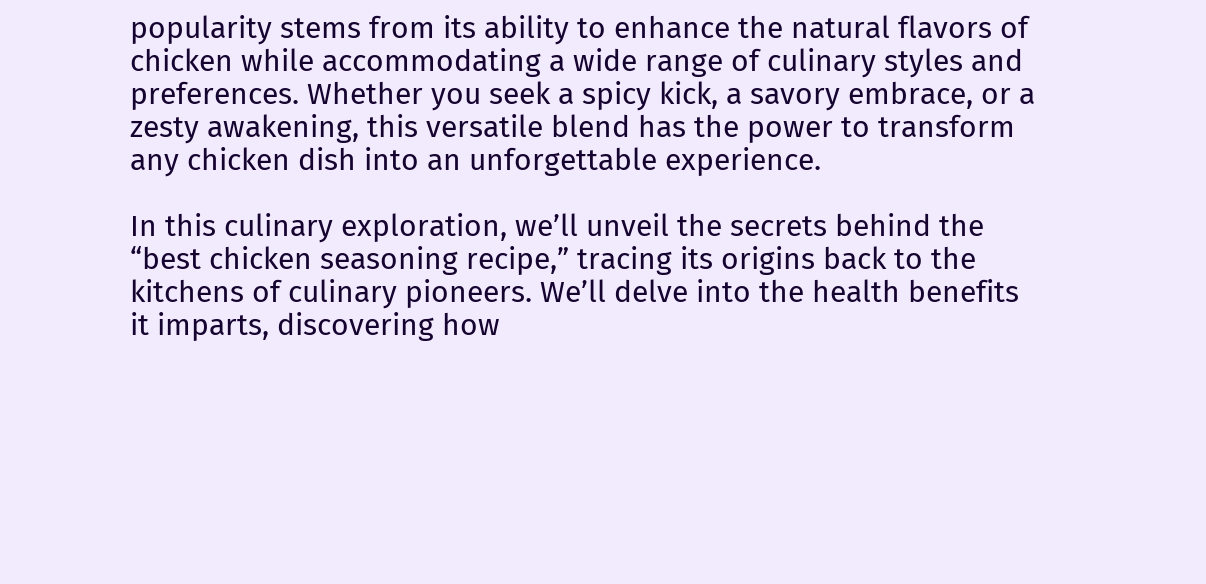popularity stems from its ability to enhance the natural flavors of chicken while accommodating a wide range of culinary styles and preferences. Whether you seek a spicy kick, a savory embrace, or a zesty awakening, this versatile blend has the power to transform any chicken dish into an unforgettable experience.

In this culinary exploration, we’ll unveil the secrets behind the “best chicken seasoning recipe,” tracing its origins back to the kitchens of culinary pioneers. We’ll delve into the health benefits it imparts, discovering how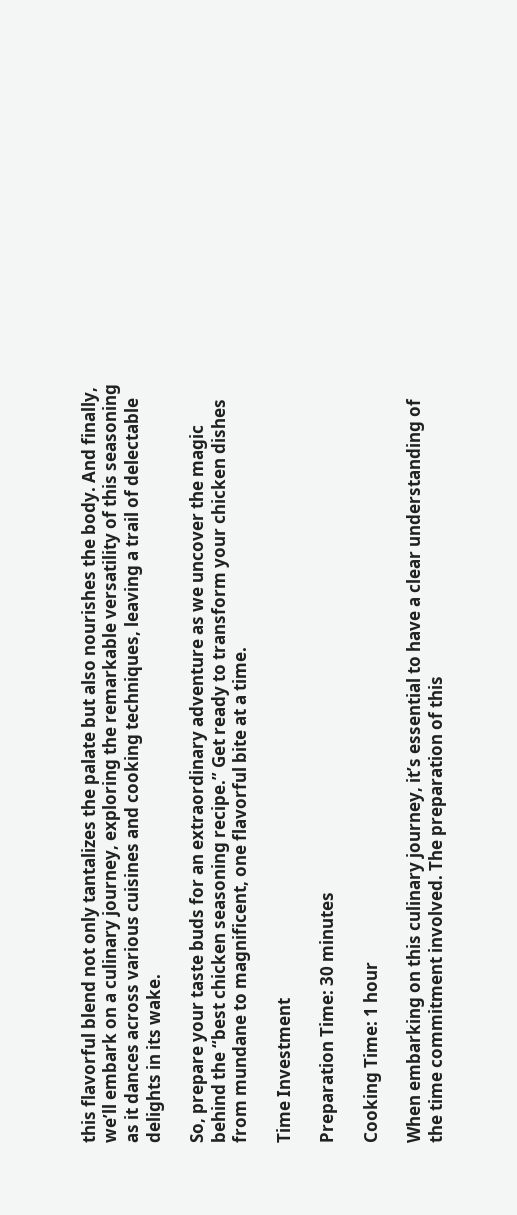this flavorful blend not only tantalizes the palate but also nourishes the body. And finally, we’ll embark on a culinary journey, exploring the remarkable versatility of this seasoning as it dances across various cuisines and cooking techniques, leaving a trail of delectable delights in its wake.

So, prepare your taste buds for an extraordinary adventure as we uncover the magic behind the “best chicken seasoning recipe.” Get ready to transform your chicken dishes from mundane to magnificent, one flavorful bite at a time.

Time Investment

Preparation Time: 30 minutes

Cooking Time: 1 hour

When embarking on this culinary journey, it’s essential to have a clear understanding of the time commitment involved. The preparation of this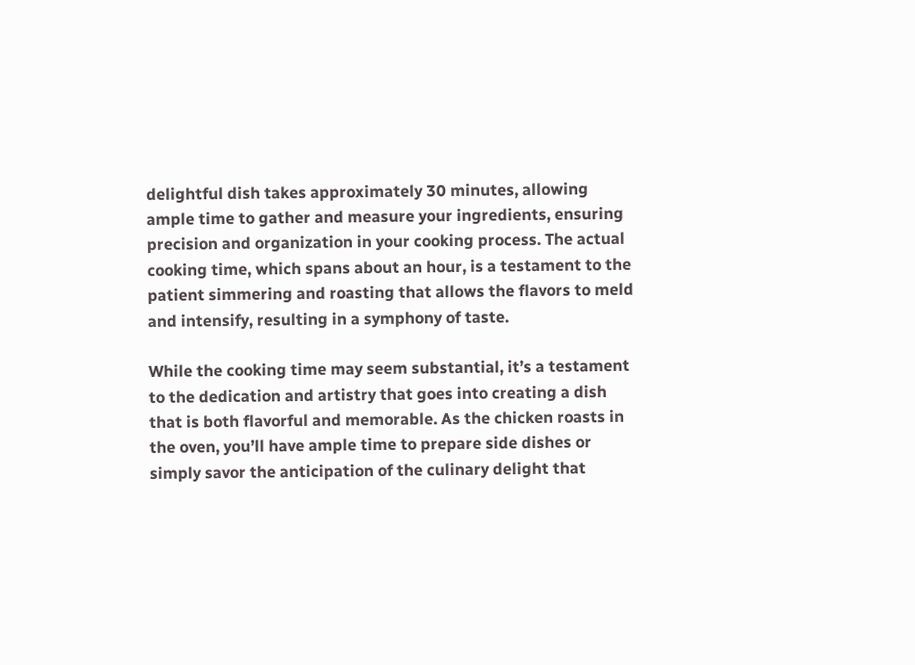delightful dish takes approximately 30 minutes, allowing ample time to gather and measure your ingredients, ensuring precision and organization in your cooking process. The actual cooking time, which spans about an hour, is a testament to the patient simmering and roasting that allows the flavors to meld and intensify, resulting in a symphony of taste.

While the cooking time may seem substantial, it’s a testament to the dedication and artistry that goes into creating a dish that is both flavorful and memorable. As the chicken roasts in the oven, you’ll have ample time to prepare side dishes or simply savor the anticipation of the culinary delight that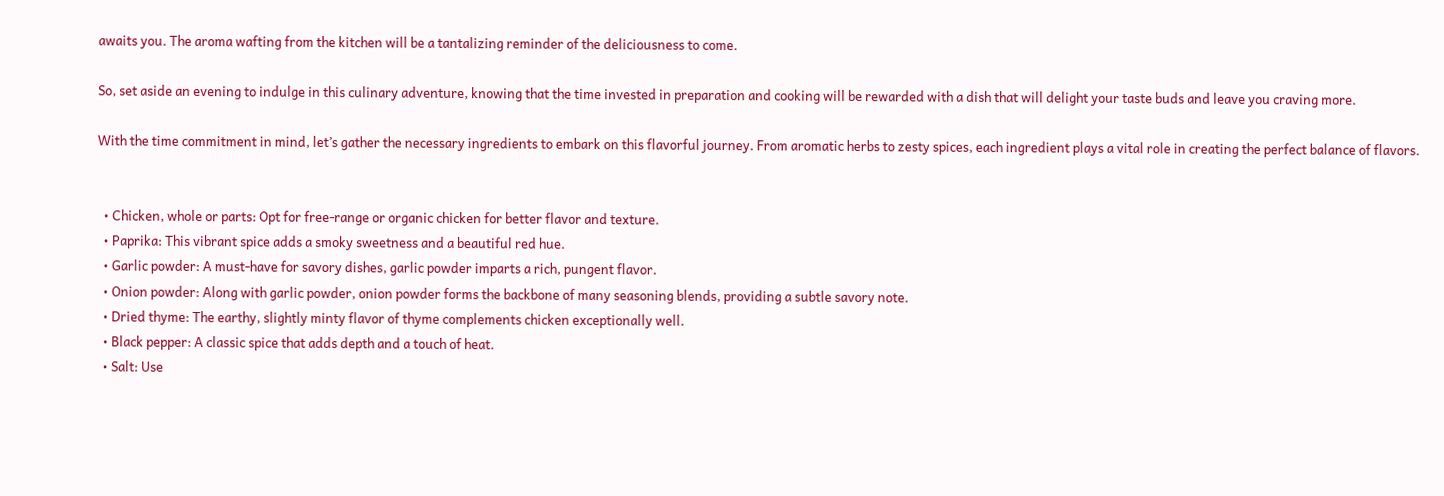awaits you. The aroma wafting from the kitchen will be a tantalizing reminder of the deliciousness to come.

So, set aside an evening to indulge in this culinary adventure, knowing that the time invested in preparation and cooking will be rewarded with a dish that will delight your taste buds and leave you craving more.

With the time commitment in mind, let’s gather the necessary ingredients to embark on this flavorful journey. From aromatic herbs to zesty spices, each ingredient plays a vital role in creating the perfect balance of flavors.


  • Chicken, whole or parts: Opt for free-range or organic chicken for better flavor and texture.
  • Paprika: This vibrant spice adds a smoky sweetness and a beautiful red hue.
  • Garlic powder: A must-have for savory dishes, garlic powder imparts a rich, pungent flavor.
  • Onion powder: Along with garlic powder, onion powder forms the backbone of many seasoning blends, providing a subtle savory note.
  • Dried thyme: The earthy, slightly minty flavor of thyme complements chicken exceptionally well.
  • Black pepper: A classic spice that adds depth and a touch of heat.
  • Salt: Use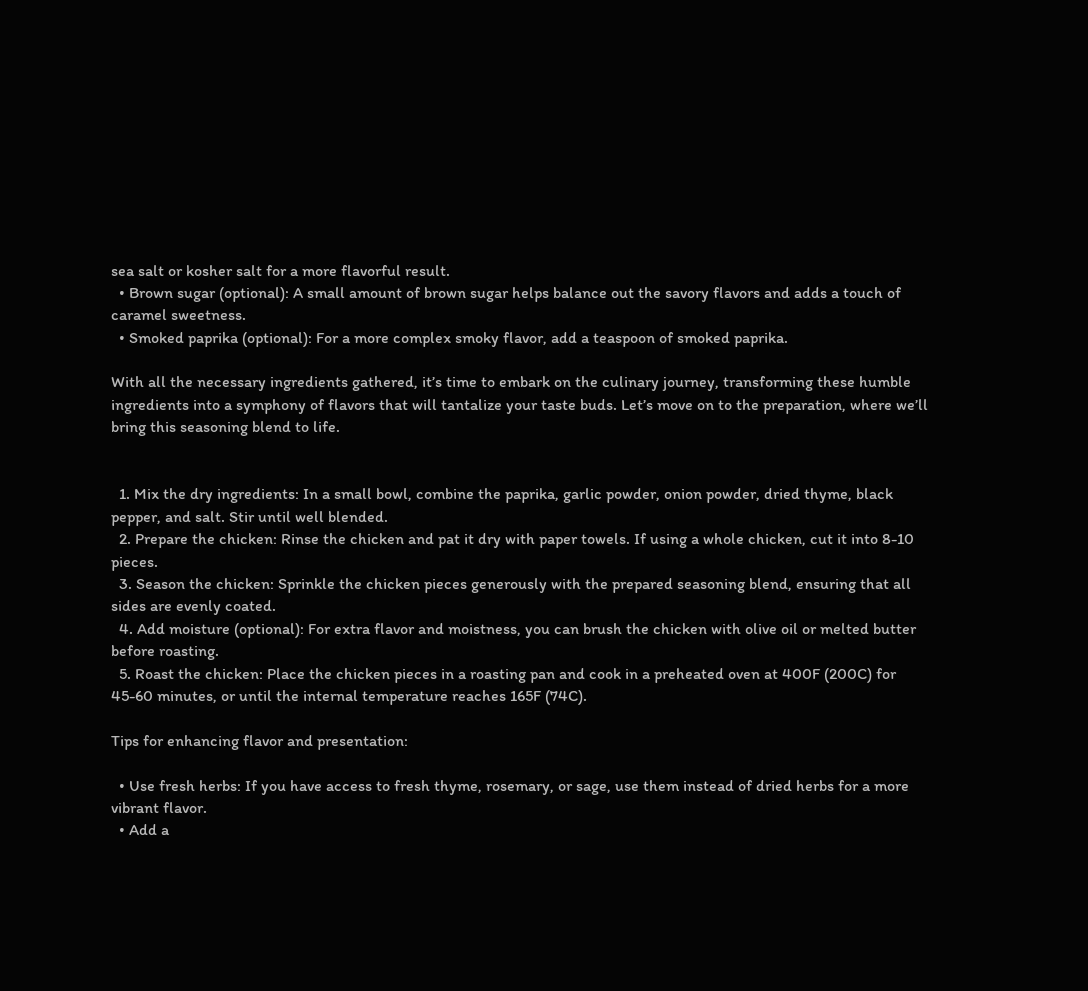sea salt or kosher salt for a more flavorful result.
  • Brown sugar (optional): A small amount of brown sugar helps balance out the savory flavors and adds a touch of caramel sweetness.
  • Smoked paprika (optional): For a more complex smoky flavor, add a teaspoon of smoked paprika.

With all the necessary ingredients gathered, it’s time to embark on the culinary journey, transforming these humble ingredients into a symphony of flavors that will tantalize your taste buds. Let’s move on to the preparation, where we’ll bring this seasoning blend to life.


  1. Mix the dry ingredients: In a small bowl, combine the paprika, garlic powder, onion powder, dried thyme, black pepper, and salt. Stir until well blended.
  2. Prepare the chicken: Rinse the chicken and pat it dry with paper towels. If using a whole chicken, cut it into 8-10 pieces.
  3. Season the chicken: Sprinkle the chicken pieces generously with the prepared seasoning blend, ensuring that all sides are evenly coated.
  4. Add moisture (optional): For extra flavor and moistness, you can brush the chicken with olive oil or melted butter before roasting.
  5. Roast the chicken: Place the chicken pieces in a roasting pan and cook in a preheated oven at 400F (200C) for 45-60 minutes, or until the internal temperature reaches 165F (74C).

Tips for enhancing flavor and presentation:

  • Use fresh herbs: If you have access to fresh thyme, rosemary, or sage, use them instead of dried herbs for a more vibrant flavor.
  • Add a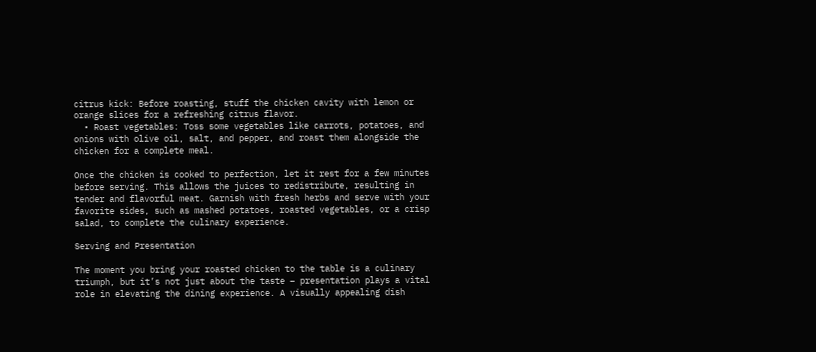citrus kick: Before roasting, stuff the chicken cavity with lemon or orange slices for a refreshing citrus flavor.
  • Roast vegetables: Toss some vegetables like carrots, potatoes, and onions with olive oil, salt, and pepper, and roast them alongside the chicken for a complete meal.

Once the chicken is cooked to perfection, let it rest for a few minutes before serving. This allows the juices to redistribute, resulting in tender and flavorful meat. Garnish with fresh herbs and serve with your favorite sides, such as mashed potatoes, roasted vegetables, or a crisp salad, to complete the culinary experience.

Serving and Presentation

The moment you bring your roasted chicken to the table is a culinary triumph, but it’s not just about the taste – presentation plays a vital role in elevating the dining experience. A visually appealing dish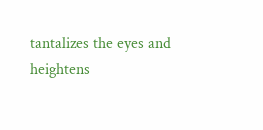tantalizes the eyes and heightens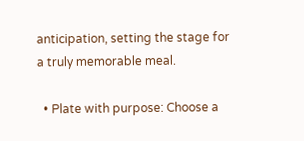anticipation, setting the stage for a truly memorable meal.

  • Plate with purpose: Choose a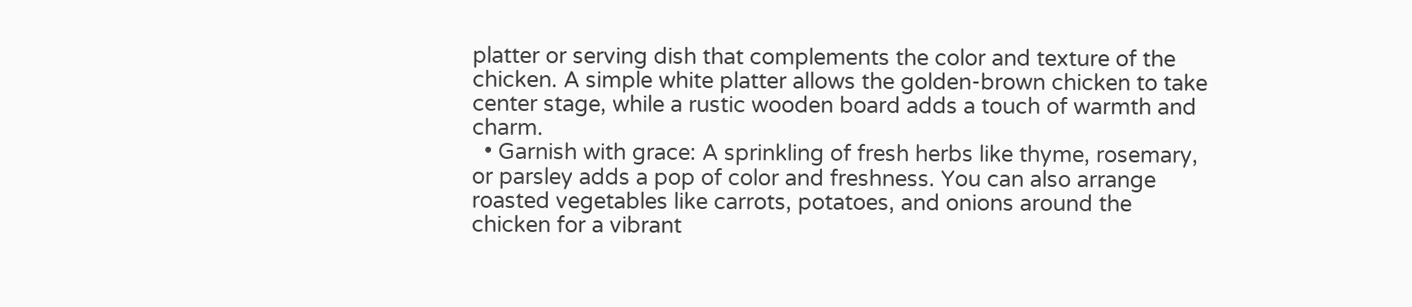platter or serving dish that complements the color and texture of the chicken. A simple white platter allows the golden-brown chicken to take center stage, while a rustic wooden board adds a touch of warmth and charm.
  • Garnish with grace: A sprinkling of fresh herbs like thyme, rosemary, or parsley adds a pop of color and freshness. You can also arrange roasted vegetables like carrots, potatoes, and onions around the chicken for a vibrant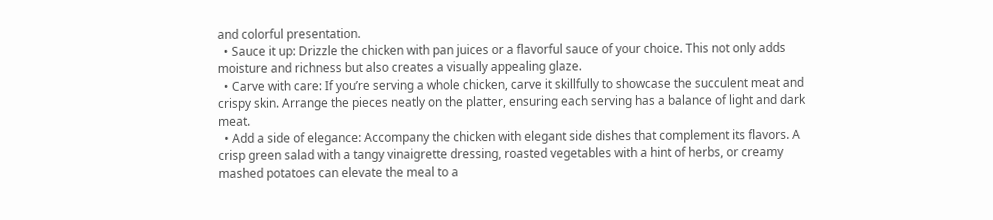and colorful presentation.
  • Sauce it up: Drizzle the chicken with pan juices or a flavorful sauce of your choice. This not only adds moisture and richness but also creates a visually appealing glaze.
  • Carve with care: If you’re serving a whole chicken, carve it skillfully to showcase the succulent meat and crispy skin. Arrange the pieces neatly on the platter, ensuring each serving has a balance of light and dark meat.
  • Add a side of elegance: Accompany the chicken with elegant side dishes that complement its flavors. A crisp green salad with a tangy vinaigrette dressing, roasted vegetables with a hint of herbs, or creamy mashed potatoes can elevate the meal to a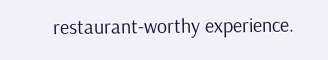restaurant-worthy experience.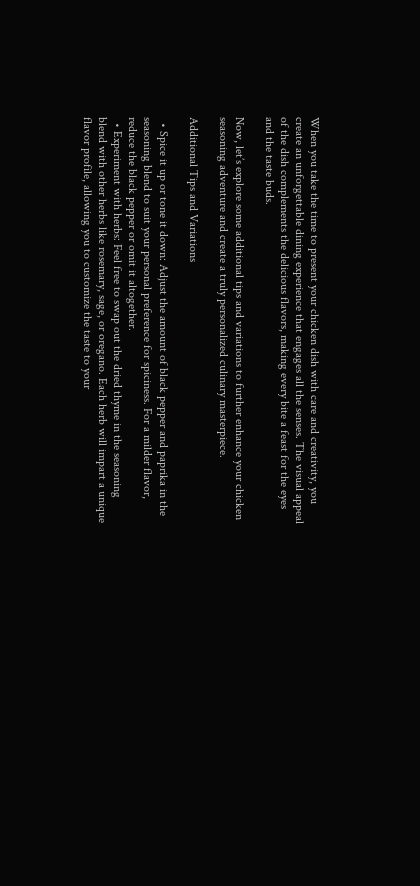When you take the time to present your chicken dish with care and creativity, you create an unforgettable dining experience that engages all the senses. The visual appeal of the dish complements the delicious flavors, making every bite a feast for the eyes and the taste buds.

Now, let’s explore some additional tips and variations to further enhance your chicken seasoning adventure and create a truly personalized culinary masterpiece.

Additional Tips and Variations

  • Spice it up or tone it down: Adjust the amount of black pepper and paprika in the seasoning blend to suit your personal preference for spiciness. For a milder flavor, reduce the black pepper or omit it altogether.
  • Experiment with herbs: Feel free to swap out the dried thyme in the seasoning blend with other herbs like rosemary, sage, or oregano. Each herb will impart a unique flavor profile, allowing you to customize the taste to your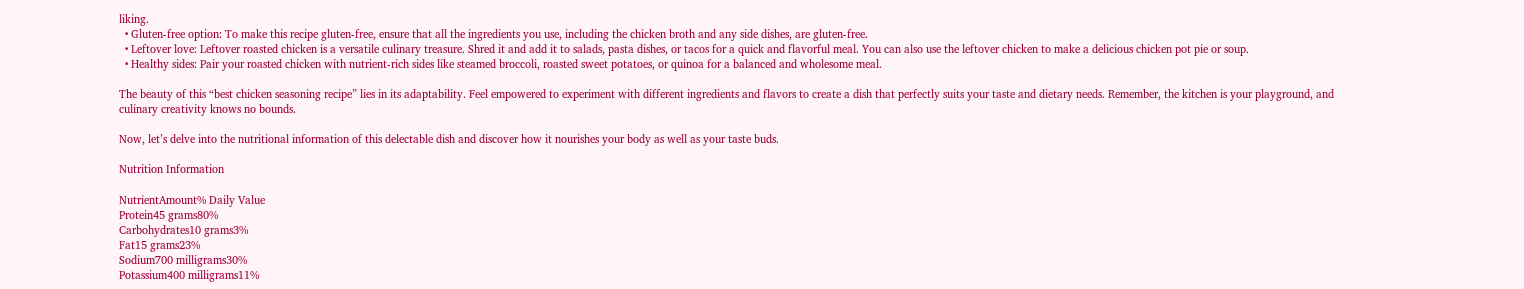liking.
  • Gluten-free option: To make this recipe gluten-free, ensure that all the ingredients you use, including the chicken broth and any side dishes, are gluten-free.
  • Leftover love: Leftover roasted chicken is a versatile culinary treasure. Shred it and add it to salads, pasta dishes, or tacos for a quick and flavorful meal. You can also use the leftover chicken to make a delicious chicken pot pie or soup.
  • Healthy sides: Pair your roasted chicken with nutrient-rich sides like steamed broccoli, roasted sweet potatoes, or quinoa for a balanced and wholesome meal.

The beauty of this “best chicken seasoning recipe” lies in its adaptability. Feel empowered to experiment with different ingredients and flavors to create a dish that perfectly suits your taste and dietary needs. Remember, the kitchen is your playground, and culinary creativity knows no bounds.

Now, let’s delve into the nutritional information of this delectable dish and discover how it nourishes your body as well as your taste buds.

Nutrition Information

NutrientAmount% Daily Value
Protein45 grams80%
Carbohydrates10 grams3%
Fat15 grams23%
Sodium700 milligrams30%
Potassium400 milligrams11%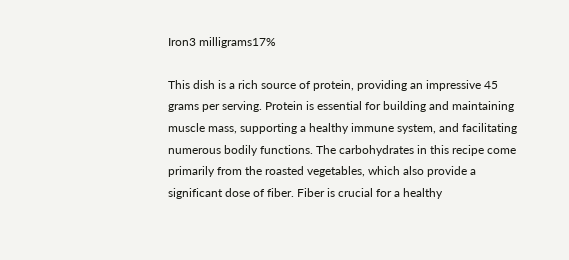Iron3 milligrams17%

This dish is a rich source of protein, providing an impressive 45 grams per serving. Protein is essential for building and maintaining muscle mass, supporting a healthy immune system, and facilitating numerous bodily functions. The carbohydrates in this recipe come primarily from the roasted vegetables, which also provide a significant dose of fiber. Fiber is crucial for a healthy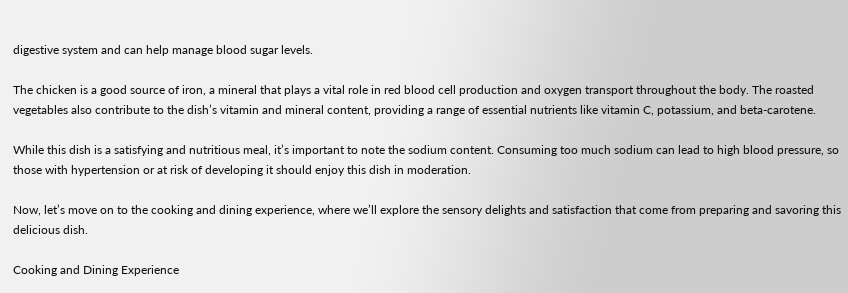digestive system and can help manage blood sugar levels.

The chicken is a good source of iron, a mineral that plays a vital role in red blood cell production and oxygen transport throughout the body. The roasted vegetables also contribute to the dish’s vitamin and mineral content, providing a range of essential nutrients like vitamin C, potassium, and beta-carotene.

While this dish is a satisfying and nutritious meal, it’s important to note the sodium content. Consuming too much sodium can lead to high blood pressure, so those with hypertension or at risk of developing it should enjoy this dish in moderation.

Now, let’s move on to the cooking and dining experience, where we’ll explore the sensory delights and satisfaction that come from preparing and savoring this delicious dish.

Cooking and Dining Experience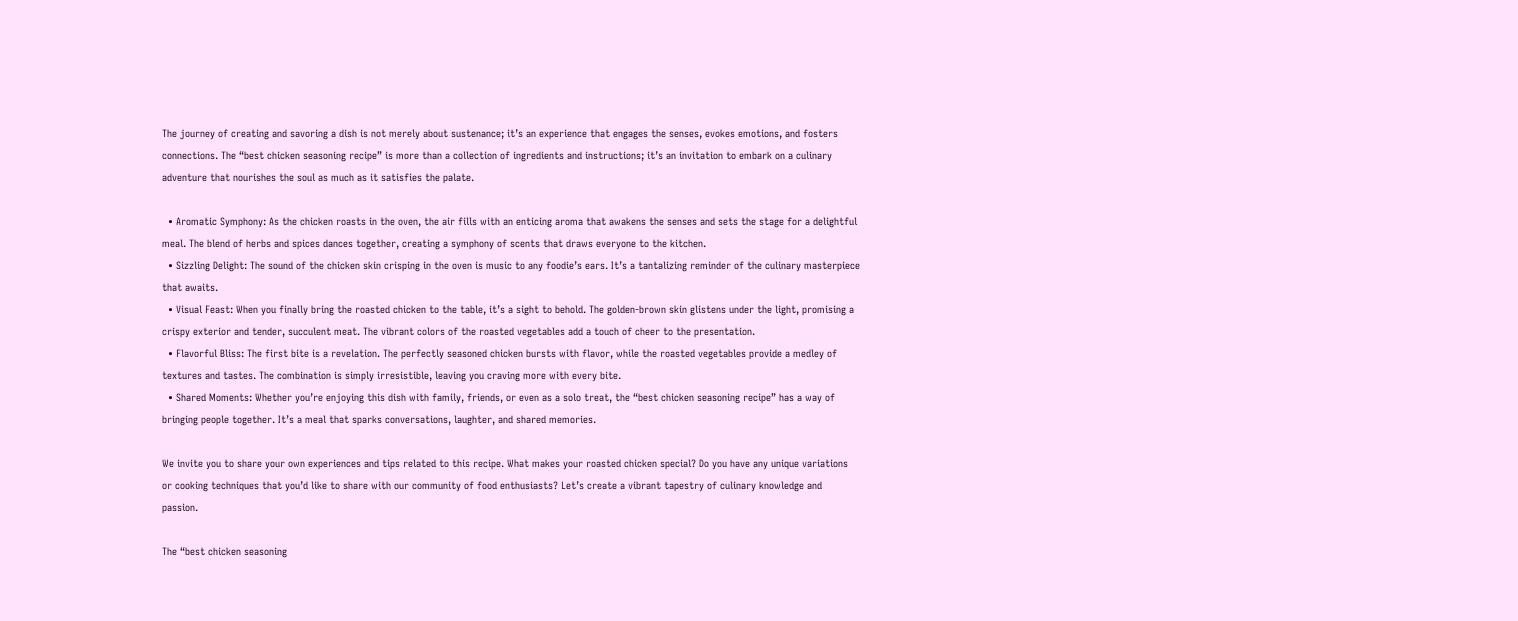The journey of creating and savoring a dish is not merely about sustenance; it’s an experience that engages the senses, evokes emotions, and fosters connections. The “best chicken seasoning recipe” is more than a collection of ingredients and instructions; it’s an invitation to embark on a culinary adventure that nourishes the soul as much as it satisfies the palate.

  • Aromatic Symphony: As the chicken roasts in the oven, the air fills with an enticing aroma that awakens the senses and sets the stage for a delightful meal. The blend of herbs and spices dances together, creating a symphony of scents that draws everyone to the kitchen.
  • Sizzling Delight: The sound of the chicken skin crisping in the oven is music to any foodie’s ears. It’s a tantalizing reminder of the culinary masterpiece that awaits.
  • Visual Feast: When you finally bring the roasted chicken to the table, it’s a sight to behold. The golden-brown skin glistens under the light, promising a crispy exterior and tender, succulent meat. The vibrant colors of the roasted vegetables add a touch of cheer to the presentation.
  • Flavorful Bliss: The first bite is a revelation. The perfectly seasoned chicken bursts with flavor, while the roasted vegetables provide a medley of textures and tastes. The combination is simply irresistible, leaving you craving more with every bite.
  • Shared Moments: Whether you’re enjoying this dish with family, friends, or even as a solo treat, the “best chicken seasoning recipe” has a way of bringing people together. It’s a meal that sparks conversations, laughter, and shared memories.

We invite you to share your own experiences and tips related to this recipe. What makes your roasted chicken special? Do you have any unique variations or cooking techniques that you’d like to share with our community of food enthusiasts? Let’s create a vibrant tapestry of culinary knowledge and passion.

The “best chicken seasoning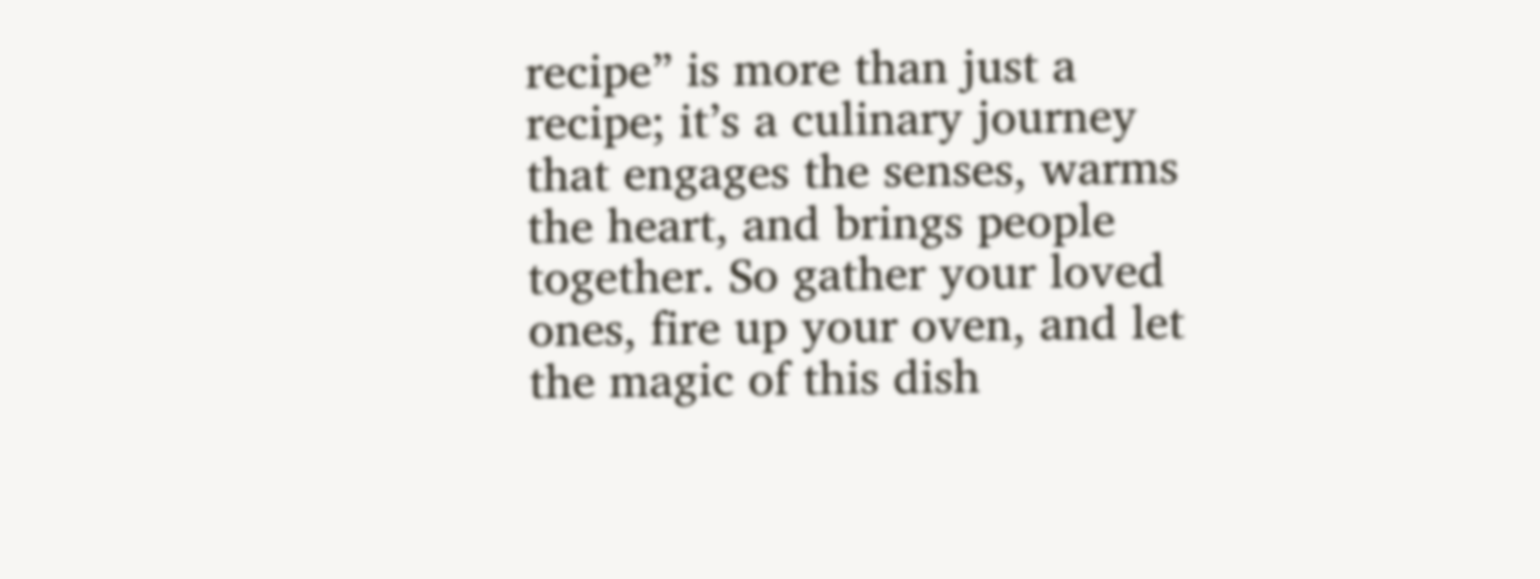recipe” is more than just a recipe; it’s a culinary journey that engages the senses, warms the heart, and brings people together. So gather your loved ones, fire up your oven, and let the magic of this dish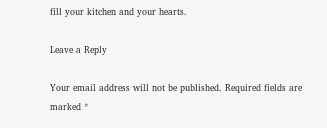fill your kitchen and your hearts.

Leave a Reply

Your email address will not be published. Required fields are marked *